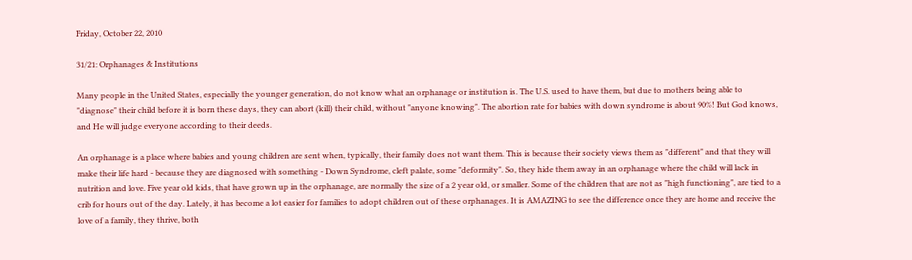Friday, October 22, 2010

31/21: Orphanages & Institutions

Many people in the United States, especially the younger generation, do not know what an orphanage or institution is. The U.S. used to have them, but due to mothers being able to "diagnose" their child before it is born these days, they can abort (kill) their child, without "anyone knowing". The abortion rate for babies with down syndrome is about 90%! But God knows, and He will judge everyone according to their deeds.

An orphanage is a place where babies and young children are sent when, typically, their family does not want them. This is because their society views them as "different" and that they will make their life hard - because they are diagnosed with something - Down Syndrome, cleft palate, some "deformity". So, they hide them away in an orphanage where the child will lack in nutrition and love. Five year old kids, that have grown up in the orphanage, are normally the size of a 2 year old, or smaller. Some of the children that are not as "high functioning", are tied to a crib for hours out of the day. Lately, it has become a lot easier for families to adopt children out of these orphanages. It is AMAZING to see the difference once they are home and receive the love of a family, they thrive, both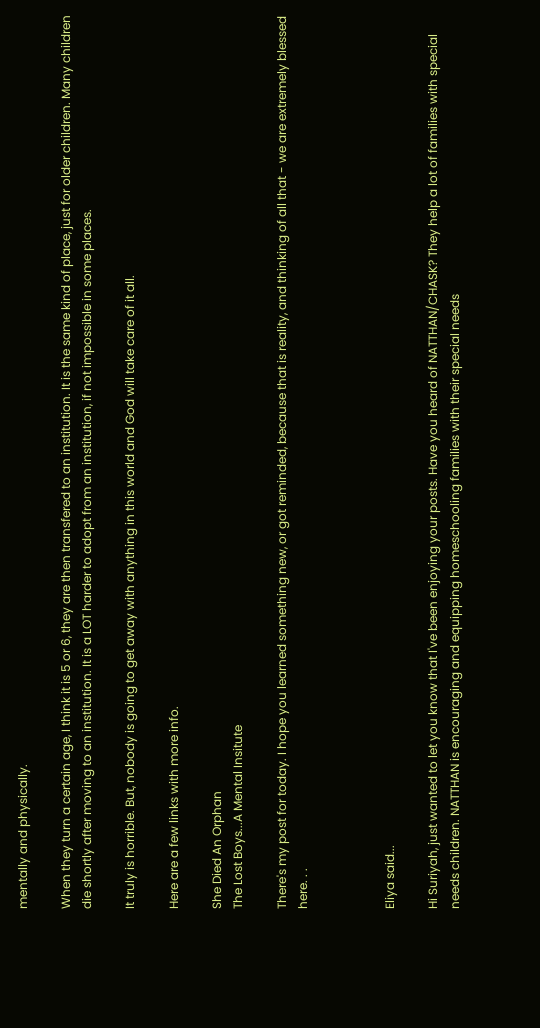mentally and physically.

When they turn a certain age, I think it is 5 or 6, they are then transfered to an institution. It is the same kind of place, just for older children. Many children die shortly after moving to an institution. It is a LOT harder to adopt from an institution, if not impossible in some places.

It truly is horrible. But, nobody is going to get away with anything in this world and God will take care of it all.

Here are a few links with more info.

She Died An Orphan
The Lost Boys...A Mental Insitute

There's my post for today. I hope you learned something new, or got reminded, because that is reality, and thinking of all that - we are extremely blessed here. . .



Eliya said...

Hi Suriyah, just wanted to let you know that I've been enjoying your posts. Have you heard of NATTHAN/CHASK? They help a lot of families with special needs children. NATTHAN is encouraging and equipping homeschooling families with their special needs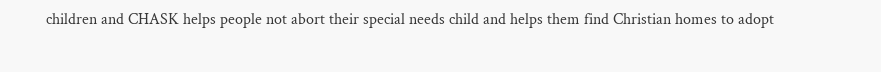children and CHASK helps people not abort their special needs child and helps them find Christian homes to adopt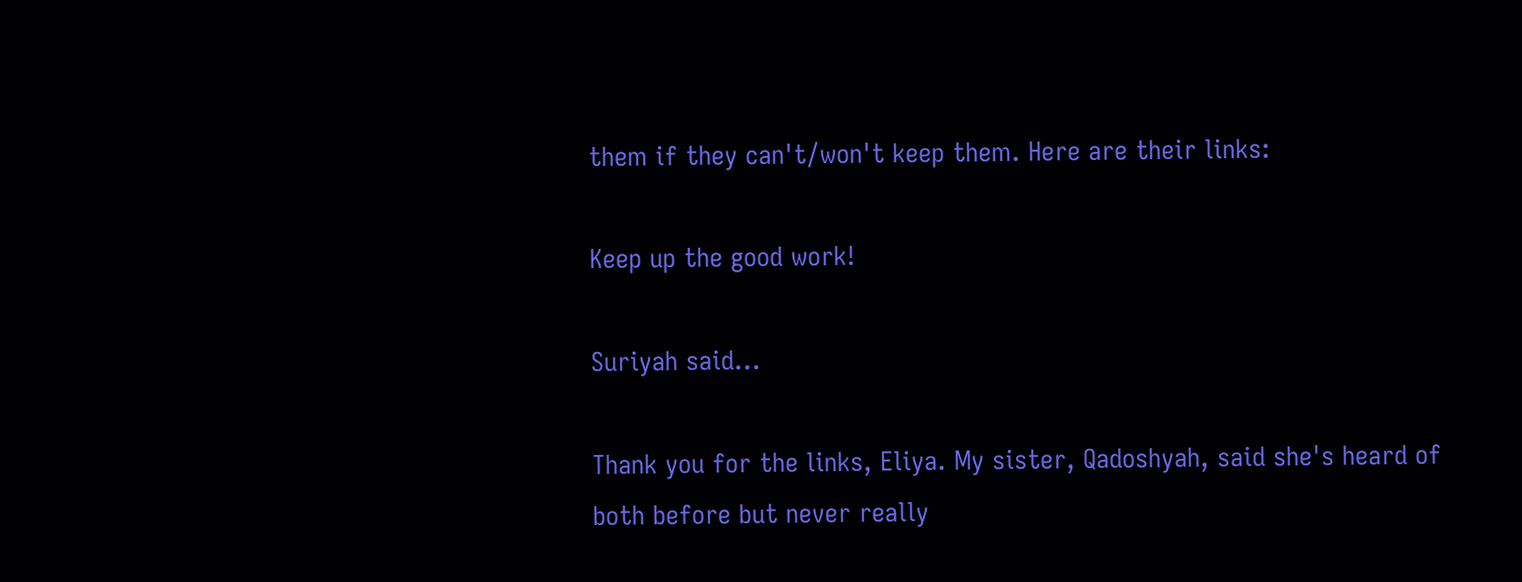them if they can't/won't keep them. Here are their links:

Keep up the good work!

Suriyah said...

Thank you for the links, Eliya. My sister, Qadoshyah, said she's heard of both before but never really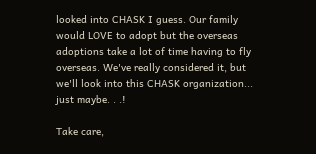looked into CHASK I guess. Our family would LOVE to adopt but the overseas adoptions take a lot of time having to fly overseas. We've really considered it, but we'll look into this CHASK organization... just maybe. . .!

Take care,